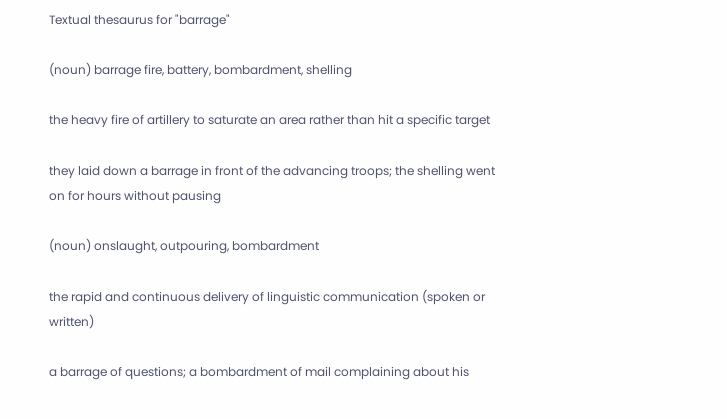Textual thesaurus for "barrage"

(noun) barrage fire, battery, bombardment, shelling

the heavy fire of artillery to saturate an area rather than hit a specific target

they laid down a barrage in front of the advancing troops; the shelling went on for hours without pausing

(noun) onslaught, outpouring, bombardment

the rapid and continuous delivery of linguistic communication (spoken or written)

a barrage of questions; a bombardment of mail complaining about his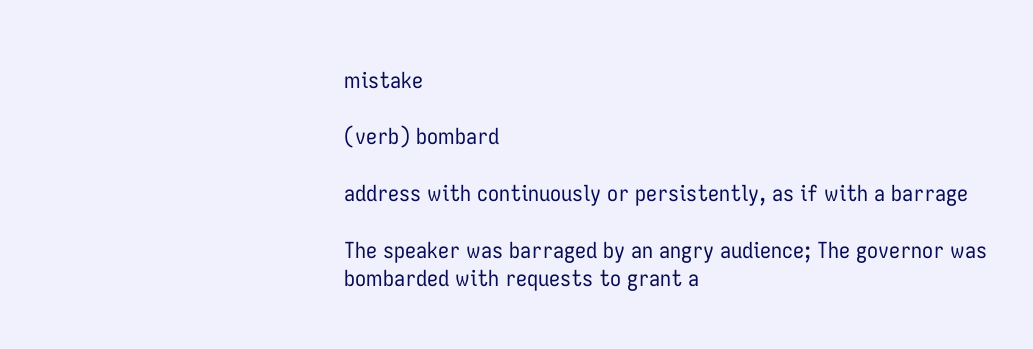mistake

(verb) bombard

address with continuously or persistently, as if with a barrage

The speaker was barraged by an angry audience; The governor was bombarded with requests to grant a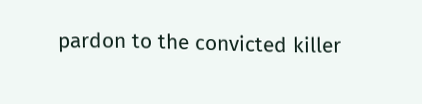pardon to the convicted killer